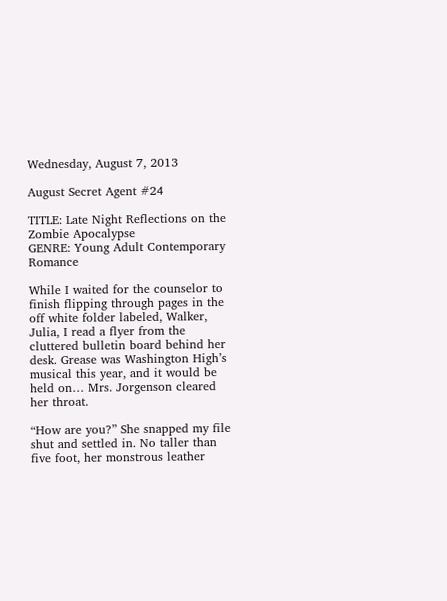Wednesday, August 7, 2013

August Secret Agent #24

TITLE: Late Night Reflections on the Zombie Apocalypse
GENRE: Young Adult Contemporary Romance

While I waited for the counselor to finish flipping through pages in the off white folder labeled, Walker, Julia, I read a flyer from the cluttered bulletin board behind her desk. Grease was Washington High’s musical this year, and it would be held on… Mrs. Jorgenson cleared her throat.

“How are you?” She snapped my file shut and settled in. No taller than five foot, her monstrous leather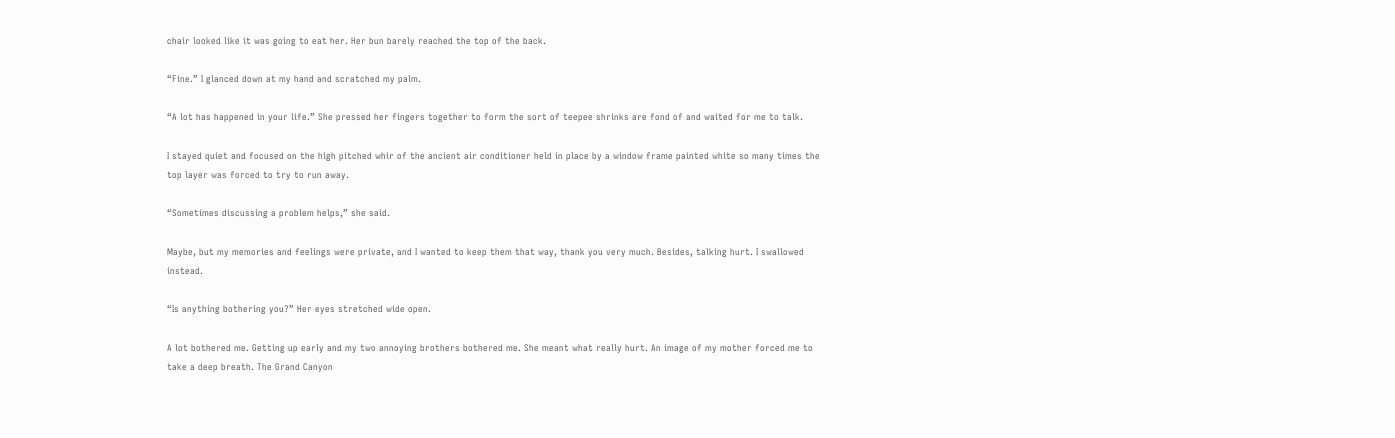chair looked like it was going to eat her. Her bun barely reached the top of the back.

“Fine.” I glanced down at my hand and scratched my palm.

“A lot has happened in your life.” She pressed her fingers together to form the sort of teepee shrinks are fond of and waited for me to talk.

I stayed quiet and focused on the high pitched whir of the ancient air conditioner held in place by a window frame painted white so many times the top layer was forced to try to run away.

“Sometimes discussing a problem helps,” she said.

Maybe, but my memories and feelings were private, and I wanted to keep them that way, thank you very much. Besides, talking hurt. I swallowed instead.

“Is anything bothering you?” Her eyes stretched wide open.

A lot bothered me. Getting up early and my two annoying brothers bothered me. She meant what really hurt. An image of my mother forced me to take a deep breath. The Grand Canyon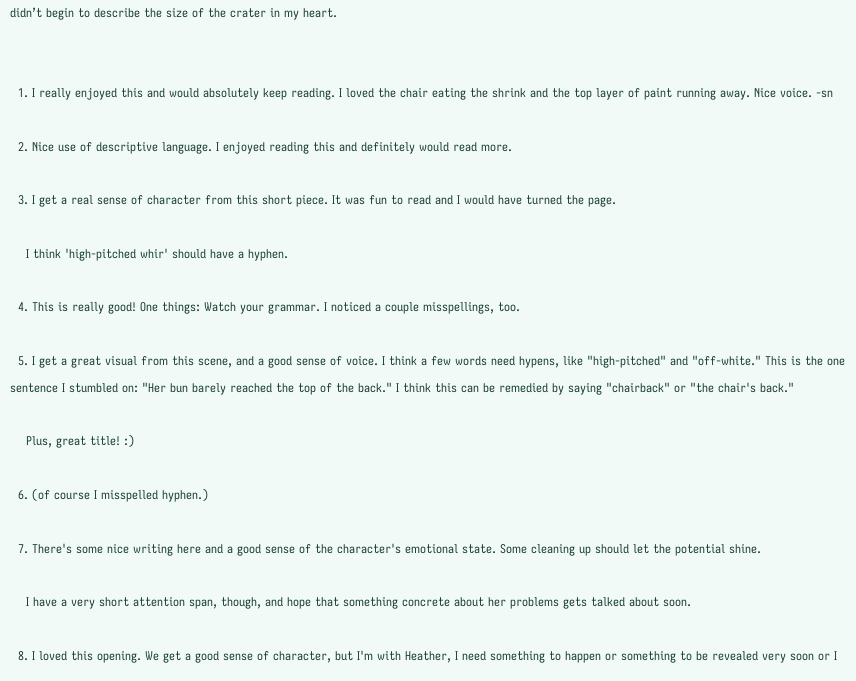didn’t begin to describe the size of the crater in my heart.


  1. I really enjoyed this and would absolutely keep reading. I loved the chair eating the shrink and the top layer of paint running away. Nice voice. -sn

  2. Nice use of descriptive language. I enjoyed reading this and definitely would read more.

  3. I get a real sense of character from this short piece. It was fun to read and I would have turned the page.

    I think 'high-pitched whir' should have a hyphen.

  4. This is really good! One things: Watch your grammar. I noticed a couple misspellings, too.

  5. I get a great visual from this scene, and a good sense of voice. I think a few words need hypens, like "high-pitched" and "off-white." This is the one sentence I stumbled on: "Her bun barely reached the top of the back." I think this can be remedied by saying "chairback" or "the chair's back."

    Plus, great title! :)

  6. (of course I misspelled hyphen.)

  7. There's some nice writing here and a good sense of the character's emotional state. Some cleaning up should let the potential shine.

    I have a very short attention span, though, and hope that something concrete about her problems gets talked about soon.

  8. I loved this opening. We get a good sense of character, but I'm with Heather, I need something to happen or something to be revealed very soon or I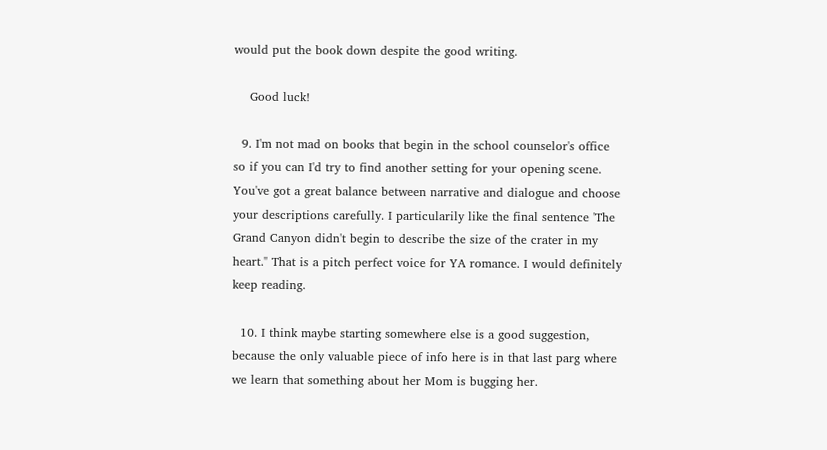would put the book down despite the good writing.

    Good luck!

  9. I'm not mad on books that begin in the school counselor's office so if you can I'd try to find another setting for your opening scene. You've got a great balance between narrative and dialogue and choose your descriptions carefully. I particularily like the final sentence 'The Grand Canyon didn't begin to describe the size of the crater in my heart." That is a pitch perfect voice for YA romance. I would definitely keep reading.

  10. I think maybe starting somewhere else is a good suggestion, because the only valuable piece of info here is in that last parg where we learn that something about her Mom is bugging her.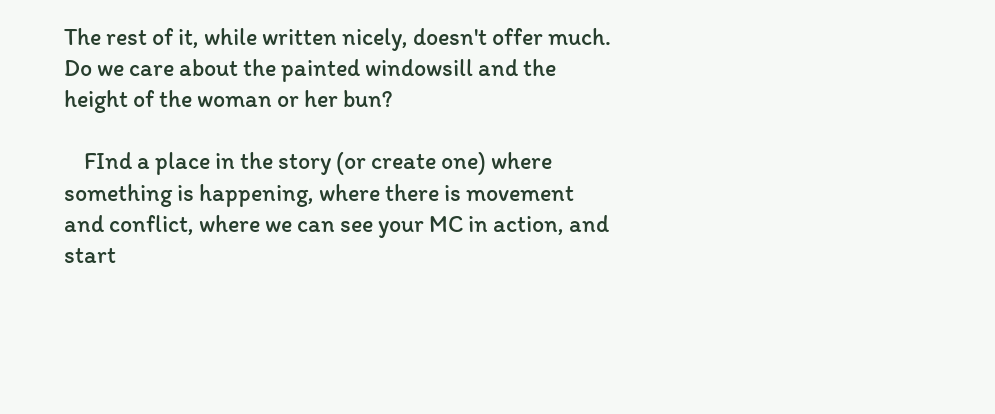The rest of it, while written nicely, doesn't offer much. Do we care about the painted windowsill and the height of the woman or her bun?

    FInd a place in the story (or create one) where something is happening, where there is movement and conflict, where we can see your MC in action, and start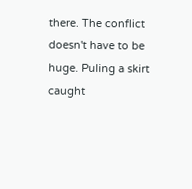there. The conflict doesn't have to be huge. Puling a skirt caught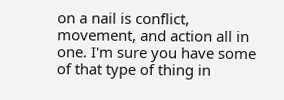on a nail is conflict, movement, and action all in one. I'm sure you have some of that type of thing in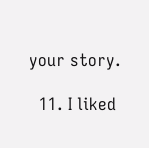your story.

  11. I liked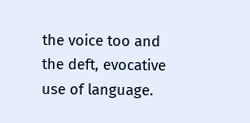the voice too and the deft, evocative use of language.